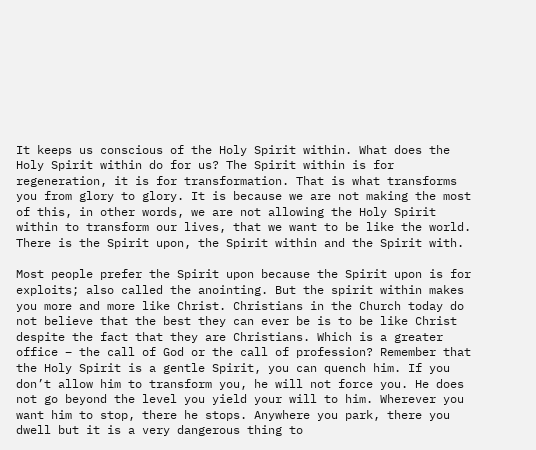It keeps us conscious of the Holy Spirit within. What does the Holy Spirit within do for us? The Spirit within is for regeneration, it is for transformation. That is what transforms you from glory to glory. It is because we are not making the most of this, in other words, we are not allowing the Holy Spirit within to transform our lives, that we want to be like the world. There is the Spirit upon, the Spirit within and the Spirit with.

Most people prefer the Spirit upon because the Spirit upon is for exploits; also called the anointing. But the spirit within makes you more and more like Christ. Christians in the Church today do not believe that the best they can ever be is to be like Christ despite the fact that they are Christians. Which is a greater office – the call of God or the call of profession? Remember that the Holy Spirit is a gentle Spirit, you can quench him. If you don’t allow him to transform you, he will not force you. He does not go beyond the level you yield your will to him. Wherever you want him to stop, there he stops. Anywhere you park, there you dwell but it is a very dangerous thing to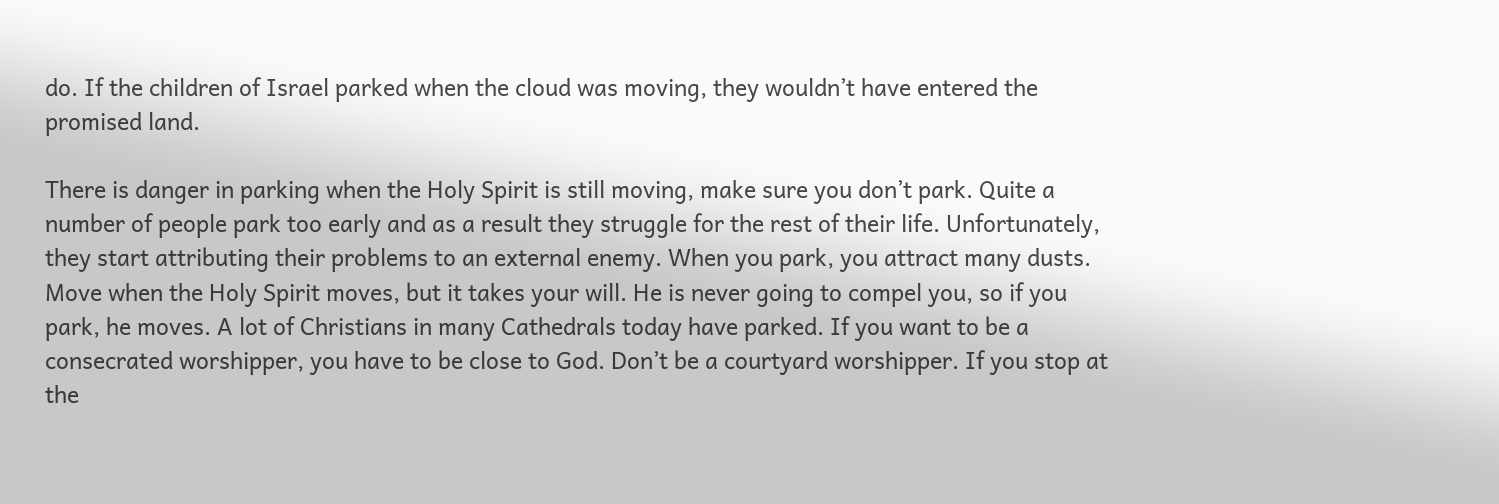do. If the children of Israel parked when the cloud was moving, they wouldn’t have entered the promised land.

There is danger in parking when the Holy Spirit is still moving, make sure you don’t park. Quite a number of people park too early and as a result they struggle for the rest of their life. Unfortunately, they start attributing their problems to an external enemy. When you park, you attract many dusts. Move when the Holy Spirit moves, but it takes your will. He is never going to compel you, so if you park, he moves. A lot of Christians in many Cathedrals today have parked. If you want to be a consecrated worshipper, you have to be close to God. Don’t be a courtyard worshipper. If you stop at the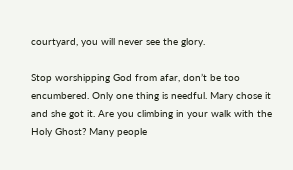courtyard, you will never see the glory.

Stop worshipping God from afar, don’t be too encumbered. Only one thing is needful. Mary chose it and she got it. Are you climbing in your walk with the Holy Ghost? Many people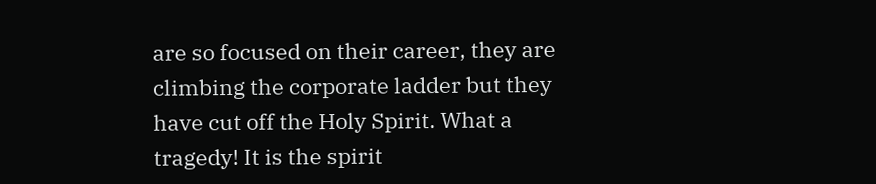are so focused on their career, they are climbing the corporate ladder but they have cut off the Holy Spirit. What a tragedy! It is the spirit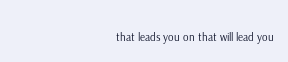that leads you on that will lead you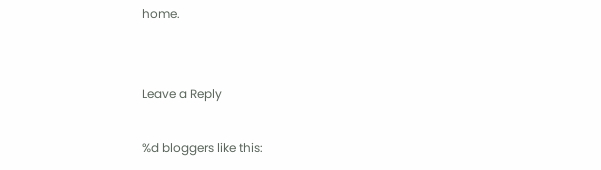home.


Leave a Reply

%d bloggers like this: